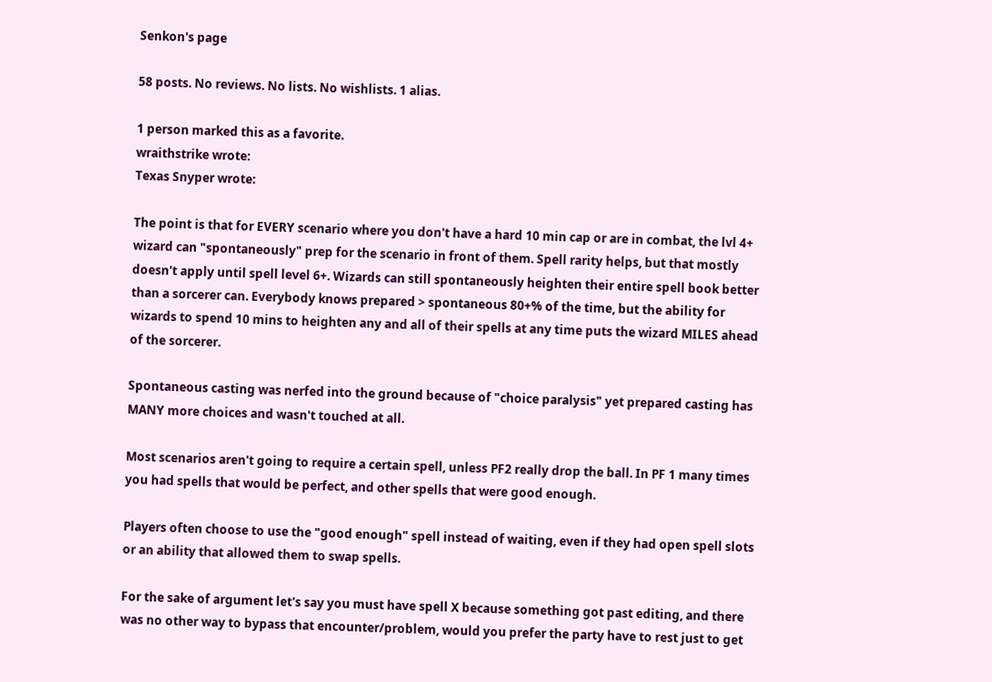Senkon's page

58 posts. No reviews. No lists. No wishlists. 1 alias.

1 person marked this as a favorite.
wraithstrike wrote:
Texas Snyper wrote:

The point is that for EVERY scenario where you don't have a hard 10 min cap or are in combat, the lvl 4+ wizard can "spontaneously" prep for the scenario in front of them. Spell rarity helps, but that mostly doesn't apply until spell level 6+. Wizards can still spontaneously heighten their entire spell book better than a sorcerer can. Everybody knows prepared > spontaneous 80+% of the time, but the ability for wizards to spend 10 mins to heighten any and all of their spells at any time puts the wizard MILES ahead of the sorcerer.

Spontaneous casting was nerfed into the ground because of "choice paralysis" yet prepared casting has MANY more choices and wasn't touched at all.

Most scenarios aren't going to require a certain spell, unless PF2 really drop the ball. In PF 1 many times you had spells that would be perfect, and other spells that were good enough.

Players often choose to use the "good enough" spell instead of waiting, even if they had open spell slots or an ability that allowed them to swap spells.

For the sake of argument let's say you must have spell X because something got past editing, and there was no other way to bypass that encounter/problem, would you prefer the party have to rest just to get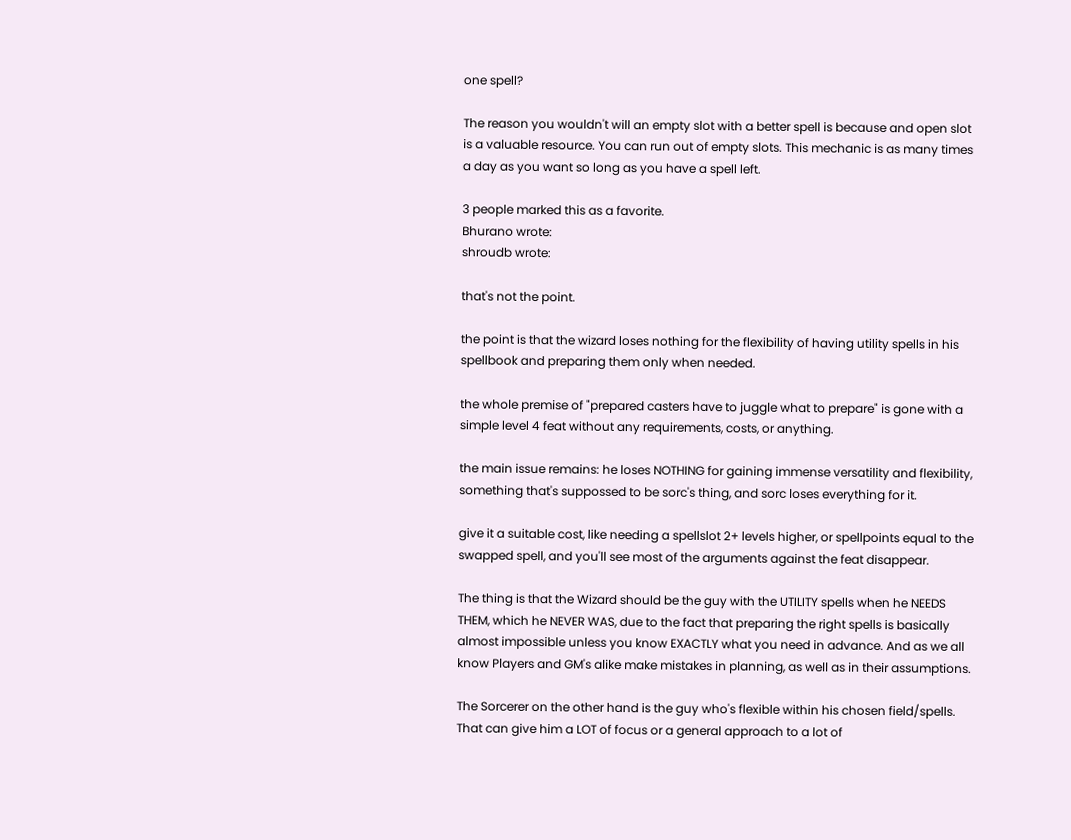one spell?

The reason you wouldn't will an empty slot with a better spell is because and open slot is a valuable resource. You can run out of empty slots. This mechanic is as many times a day as you want so long as you have a spell left.

3 people marked this as a favorite.
Bhurano wrote:
shroudb wrote:

that's not the point.

the point is that the wizard loses nothing for the flexibility of having utility spells in his spellbook and preparing them only when needed.

the whole premise of "prepared casters have to juggle what to prepare" is gone with a simple level 4 feat without any requirements, costs, or anything.

the main issue remains: he loses NOTHING for gaining immense versatility and flexibility, something that's suppossed to be sorc's thing, and sorc loses everything for it.

give it a suitable cost, like needing a spellslot 2+ levels higher, or spellpoints equal to the swapped spell, and you'll see most of the arguments against the feat disappear.

The thing is that the Wizard should be the guy with the UTILITY spells when he NEEDS THEM, which he NEVER WAS, due to the fact that preparing the right spells is basically almost impossible unless you know EXACTLY what you need in advance. And as we all know Players and GM's alike make mistakes in planning, as well as in their assumptions.

The Sorcerer on the other hand is the guy who's flexible within his chosen field/spells. That can give him a LOT of focus or a general approach to a lot of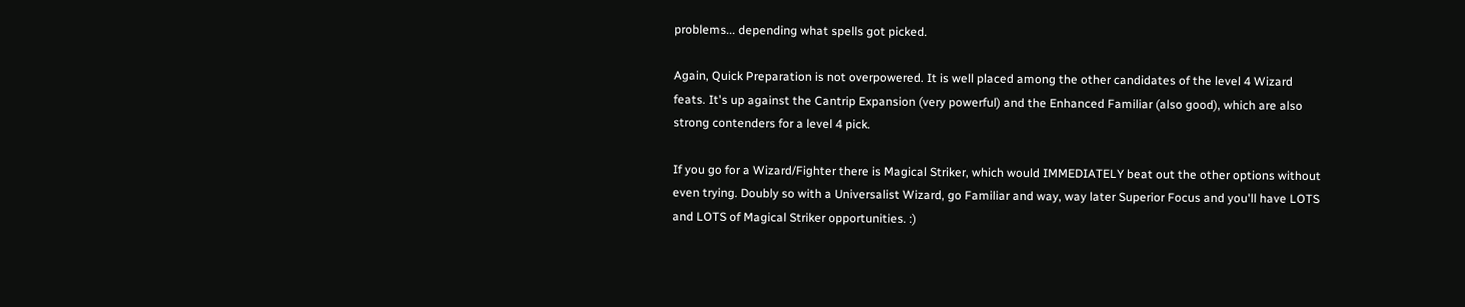problems... depending what spells got picked.

Again, Quick Preparation is not overpowered. It is well placed among the other candidates of the level 4 Wizard feats. It's up against the Cantrip Expansion (very powerful) and the Enhanced Familiar (also good), which are also strong contenders for a level 4 pick.

If you go for a Wizard/Fighter there is Magical Striker, which would IMMEDIATELY beat out the other options without even trying. Doubly so with a Universalist Wizard, go Familiar and way, way later Superior Focus and you'll have LOTS and LOTS of Magical Striker opportunities. :)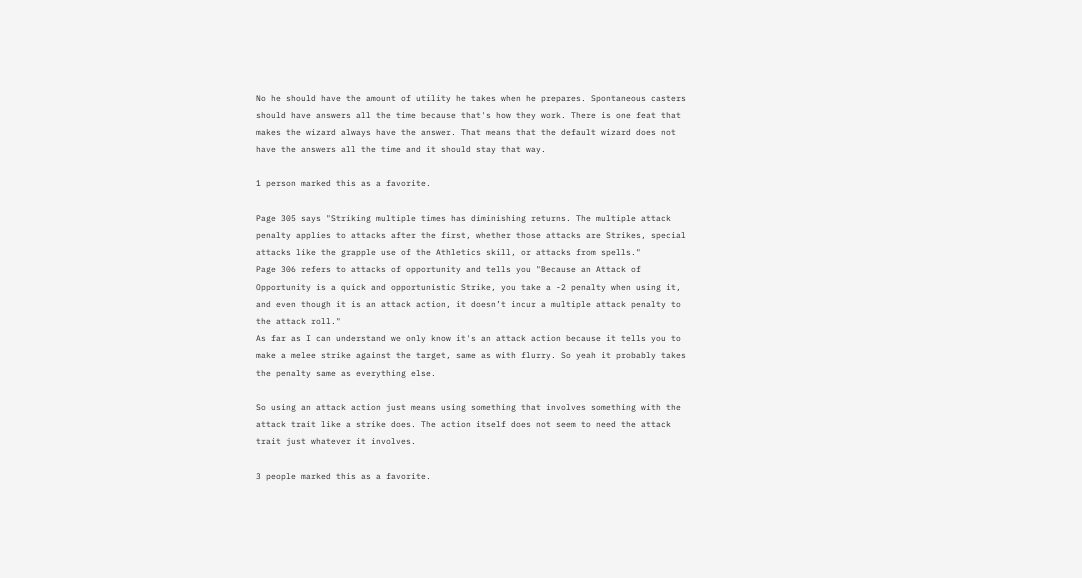No he should have the amount of utility he takes when he prepares. Spontaneous casters should have answers all the time because that's how they work. There is one feat that makes the wizard always have the answer. That means that the default wizard does not have the answers all the time and it should stay that way.

1 person marked this as a favorite.

Page 305 says "Striking multiple times has diminishing returns. The multiple attack penalty applies to attacks after the first, whether those attacks are Strikes, special attacks like the grapple use of the Athletics skill, or attacks from spells."
Page 306 refers to attacks of opportunity and tells you "Because an Attack of Opportunity is a quick and opportunistic Strike, you take a -2 penalty when using it, and even though it is an attack action, it doesn’t incur a multiple attack penalty to the attack roll."
As far as I can understand we only know it's an attack action because it tells you to make a melee strike against the target, same as with flurry. So yeah it probably takes the penalty same as everything else.

So using an attack action just means using something that involves something with the attack trait like a strike does. The action itself does not seem to need the attack trait just whatever it involves.

3 people marked this as a favorite.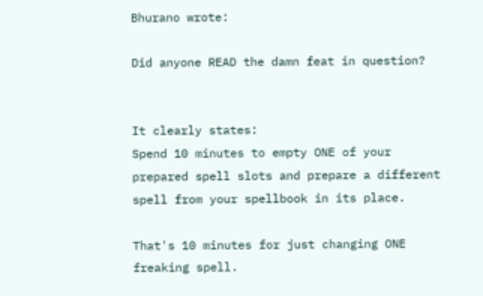Bhurano wrote:

Did anyone READ the damn feat in question?


It clearly states:
Spend 10 minutes to empty ONE of your prepared spell slots and prepare a different spell from your spellbook in its place.

That's 10 minutes for just changing ONE freaking spell.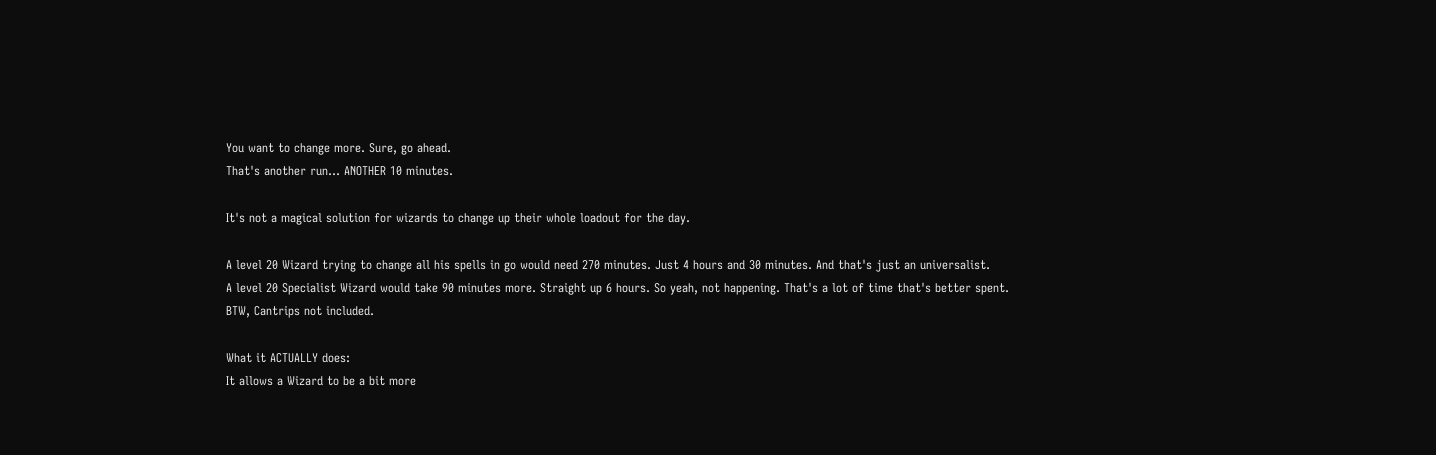You want to change more. Sure, go ahead.
That's another run... ANOTHER 10 minutes.

It's not a magical solution for wizards to change up their whole loadout for the day.

A level 20 Wizard trying to change all his spells in go would need 270 minutes. Just 4 hours and 30 minutes. And that's just an universalist.
A level 20 Specialist Wizard would take 90 minutes more. Straight up 6 hours. So yeah, not happening. That's a lot of time that's better spent.
BTW, Cantrips not included.

What it ACTUALLY does:
It allows a Wizard to be a bit more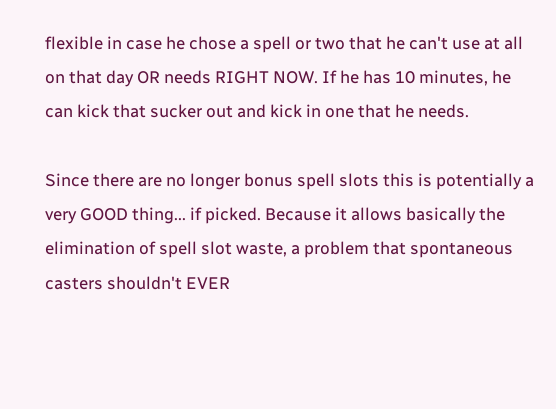flexible in case he chose a spell or two that he can't use at all on that day OR needs RIGHT NOW. If he has 10 minutes, he can kick that sucker out and kick in one that he needs.

Since there are no longer bonus spell slots this is potentially a very GOOD thing... if picked. Because it allows basically the elimination of spell slot waste, a problem that spontaneous casters shouldn't EVER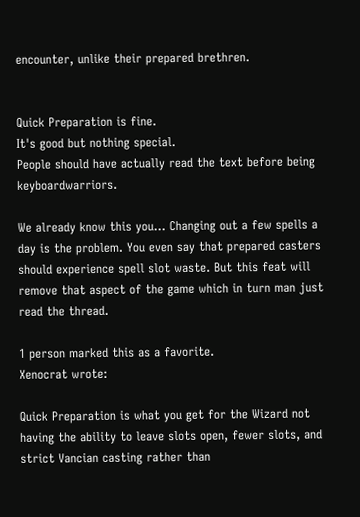encounter, unlike their prepared brethren.


Quick Preparation is fine.
It's good but nothing special.
People should have actually read the text before being keyboardwarriors.

We already know this you... Changing out a few spells a day is the problem. You even say that prepared casters should experience spell slot waste. But this feat will remove that aspect of the game which in turn man just read the thread.

1 person marked this as a favorite.
Xenocrat wrote:

Quick Preparation is what you get for the Wizard not having the ability to leave slots open, fewer slots, and strict Vancian casting rather than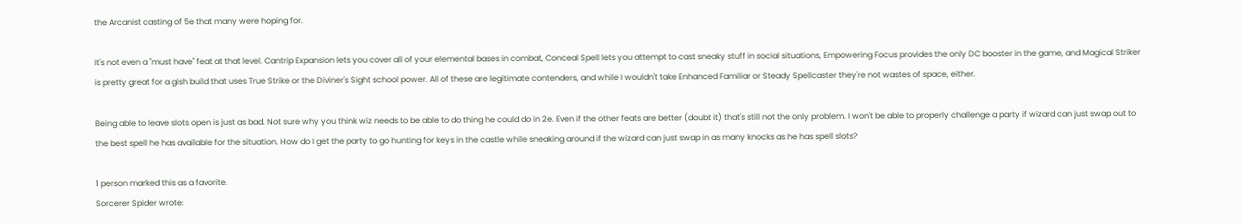the Arcanist casting of 5e that many were hoping for.

It's not even a "must have" feat at that level. Cantrip Expansion lets you cover all of your elemental bases in combat, Conceal Spell lets you attempt to cast sneaky stuff in social situations, Empowering Focus provides the only DC booster in the game, and Magical Striker is pretty great for a gish build that uses True Strike or the Diviner's Sight school power. All of these are legitimate contenders, and while I wouldn't take Enhanced Familiar or Steady Spellcaster they're not wastes of space, either.

Being able to leave slots open is just as bad. Not sure why you think wiz needs to be able to do thing he could do in 2e. Even if the other feats are better (doubt it) that's still not the only problem. I won't be able to properly challenge a party if wizard can just swap out to the best spell he has available for the situation. How do I get the party to go hunting for keys in the castle while sneaking around if the wizard can just swap in as many knocks as he has spell slots?

1 person marked this as a favorite.
Sorcerer Spider wrote: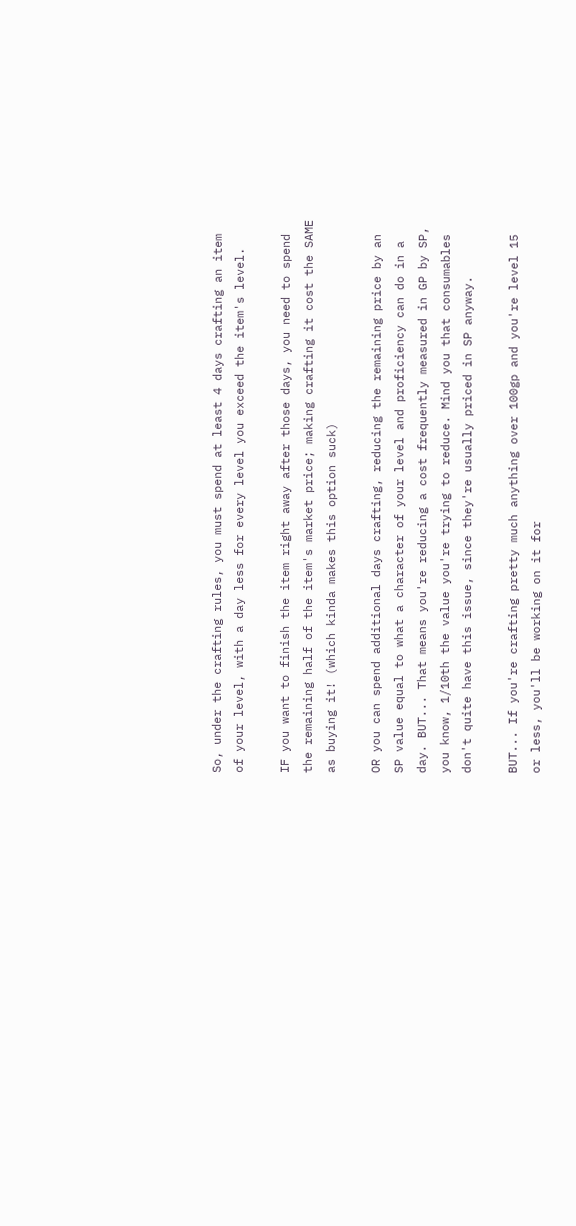So, under the crafting rules, you must spend at least 4 days crafting an item of your level, with a day less for every level you exceed the item's level.

IF you want to finish the item right away after those days, you need to spend the remaining half of the item's market price; making crafting it cost the SAME as buying it! (which kinda makes this option suck)

OR you can spend additional days crafting, reducing the remaining price by an SP value equal to what a character of your level and proficiency can do in a day. BUT... That means you're reducing a cost frequently measured in GP by SP, you know, 1/10th the value you're trying to reduce. Mind you that consumables don't quite have this issue, since they're usually priced in SP anyway.

BUT... If you're crafting pretty much anything over 100gp and you're level 15 or less, you'll be working on it for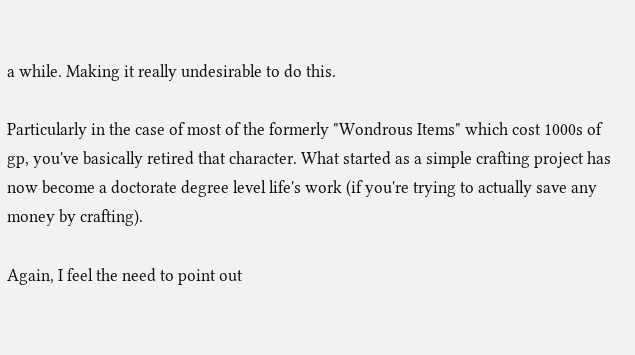a while. Making it really undesirable to do this.

Particularly in the case of most of the formerly "Wondrous Items" which cost 1000s of gp, you've basically retired that character. What started as a simple crafting project has now become a doctorate degree level life's work (if you're trying to actually save any money by crafting).

Again, I feel the need to point out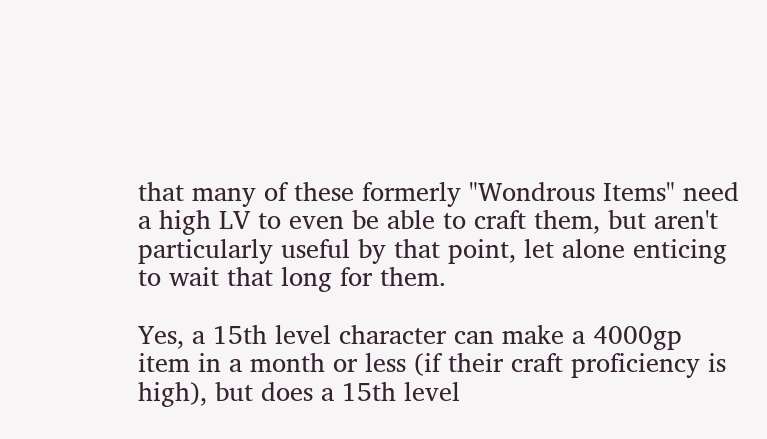that many of these formerly "Wondrous Items" need a high LV to even be able to craft them, but aren't particularly useful by that point, let alone enticing to wait that long for them.

Yes, a 15th level character can make a 4000gp item in a month or less (if their craft proficiency is high), but does a 15th level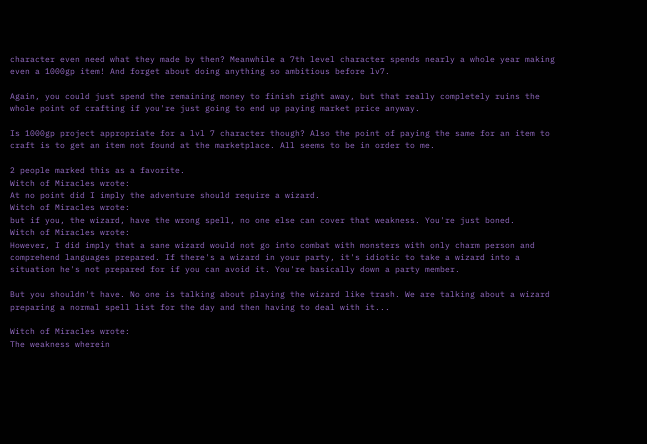character even need what they made by then? Meanwhile a 7th level character spends nearly a whole year making even a 1000gp item! And forget about doing anything so ambitious before lv7.

Again, you could just spend the remaining money to finish right away, but that really completely ruins the whole point of crafting if you're just going to end up paying market price anyway.

Is 1000gp project appropriate for a lvl 7 character though? Also the point of paying the same for an item to craft is to get an item not found at the marketplace. All seems to be in order to me.

2 people marked this as a favorite.
Witch of Miracles wrote:
At no point did I imply the adventure should require a wizard.
Witch of Miracles wrote:
but if you, the wizard, have the wrong spell, no one else can cover that weakness. You're just boned.
Witch of Miracles wrote:
However, I did imply that a sane wizard would not go into combat with monsters with only charm person and comprehend languages prepared. If there's a wizard in your party, it's idiotic to take a wizard into a situation he's not prepared for if you can avoid it. You're basically down a party member.

But you shouldn't have. No one is talking about playing the wizard like trash. We are talking about a wizard preparing a normal spell list for the day and then having to deal with it...

Witch of Miracles wrote:
The weakness wherein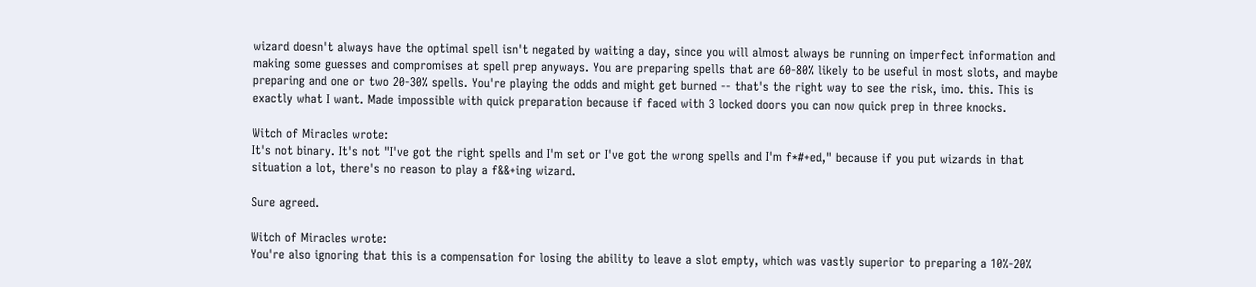wizard doesn't always have the optimal spell isn't negated by waiting a day, since you will almost always be running on imperfect information and making some guesses and compromises at spell prep anyways. You are preparing spells that are 60-80% likely to be useful in most slots, and maybe preparing and one or two 20-30% spells. You're playing the odds and might get burned -- that's the right way to see the risk, imo. this. This is exactly what I want. Made impossible with quick preparation because if faced with 3 locked doors you can now quick prep in three knocks.

Witch of Miracles wrote:
It's not binary. It's not "I've got the right spells and I'm set or I've got the wrong spells and I'm f*#+ed," because if you put wizards in that situation a lot, there's no reason to play a f&&+ing wizard.

Sure agreed.

Witch of Miracles wrote:
You're also ignoring that this is a compensation for losing the ability to leave a slot empty, which was vastly superior to preparing a 10%-20%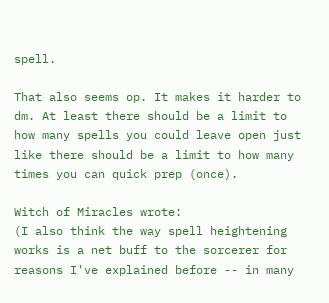spell.

That also seems op. It makes it harder to dm. At least there should be a limit to how many spells you could leave open just like there should be a limit to how many times you can quick prep (once).

Witch of Miracles wrote:
(I also think the way spell heightening works is a net buff to the sorcerer for reasons I've explained before -- in many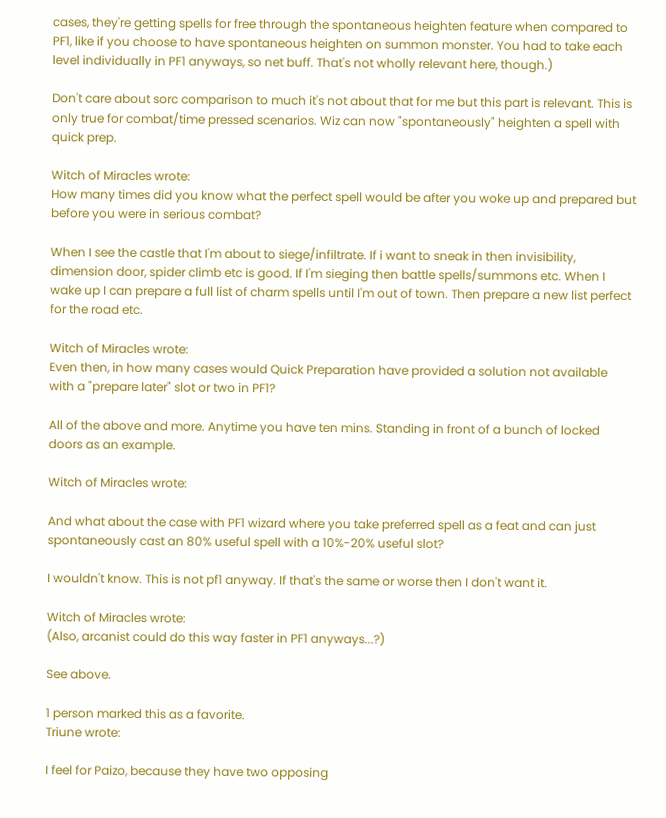cases, they're getting spells for free through the spontaneous heighten feature when compared to PF1, like if you choose to have spontaneous heighten on summon monster. You had to take each level individually in PF1 anyways, so net buff. That's not wholly relevant here, though.)

Don't care about sorc comparison to much it's not about that for me but this part is relevant. This is only true for combat/time pressed scenarios. Wiz can now "spontaneously" heighten a spell with quick prep.

Witch of Miracles wrote:
How many times did you know what the perfect spell would be after you woke up and prepared but before you were in serious combat?

When I see the castle that I'm about to siege/infiltrate. If i want to sneak in then invisibility, dimension door, spider climb etc is good. If I'm sieging then battle spells/summons etc. When I wake up I can prepare a full list of charm spells until I'm out of town. Then prepare a new list perfect for the road etc.

Witch of Miracles wrote:
Even then, in how many cases would Quick Preparation have provided a solution not available with a "prepare later" slot or two in PF1?

All of the above and more. Anytime you have ten mins. Standing in front of a bunch of locked doors as an example.

Witch of Miracles wrote:

And what about the case with PF1 wizard where you take preferred spell as a feat and can just spontaneously cast an 80% useful spell with a 10%-20% useful slot?

I wouldn't know. This is not pf1 anyway. If that's the same or worse then I don't want it.

Witch of Miracles wrote:
(Also, arcanist could do this way faster in PF1 anyways...?)

See above.

1 person marked this as a favorite.
Triune wrote:

I feel for Paizo, because they have two opposing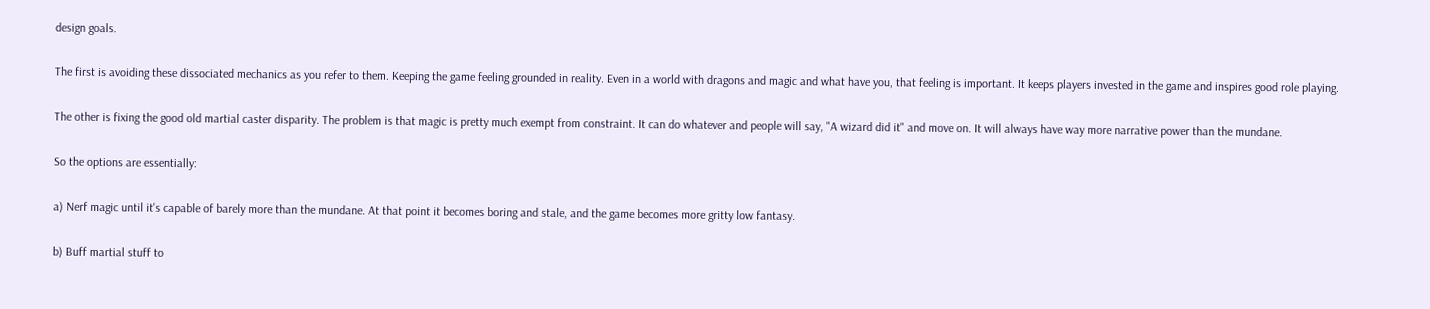design goals.

The first is avoiding these dissociated mechanics as you refer to them. Keeping the game feeling grounded in reality. Even in a world with dragons and magic and what have you, that feeling is important. It keeps players invested in the game and inspires good role playing.

The other is fixing the good old martial caster disparity. The problem is that magic is pretty much exempt from constraint. It can do whatever and people will say, "A wizard did it" and move on. It will always have way more narrative power than the mundane.

So the options are essentially:

a) Nerf magic until it's capable of barely more than the mundane. At that point it becomes boring and stale, and the game becomes more gritty low fantasy.

b) Buff martial stuff to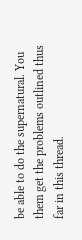be able to do the supernatural. You them get the problems outlined thus far in this thread.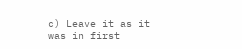c) Leave it as it was in first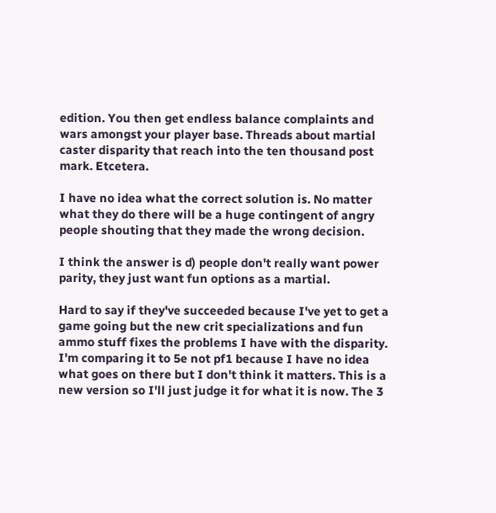edition. You then get endless balance complaints and wars amongst your player base. Threads about martial caster disparity that reach into the ten thousand post mark. Etcetera.

I have no idea what the correct solution is. No matter what they do there will be a huge contingent of angry people shouting that they made the wrong decision.

I think the answer is d) people don't really want power parity, they just want fun options as a martial.

Hard to say if they've succeeded because I've yet to get a game going but the new crit specializations and fun ammo stuff fixes the problems I have with the disparity. I'm comparing it to 5e not pf1 because I have no idea what goes on there but I don't think it matters. This is a new version so I'll just judge it for what it is now. The 3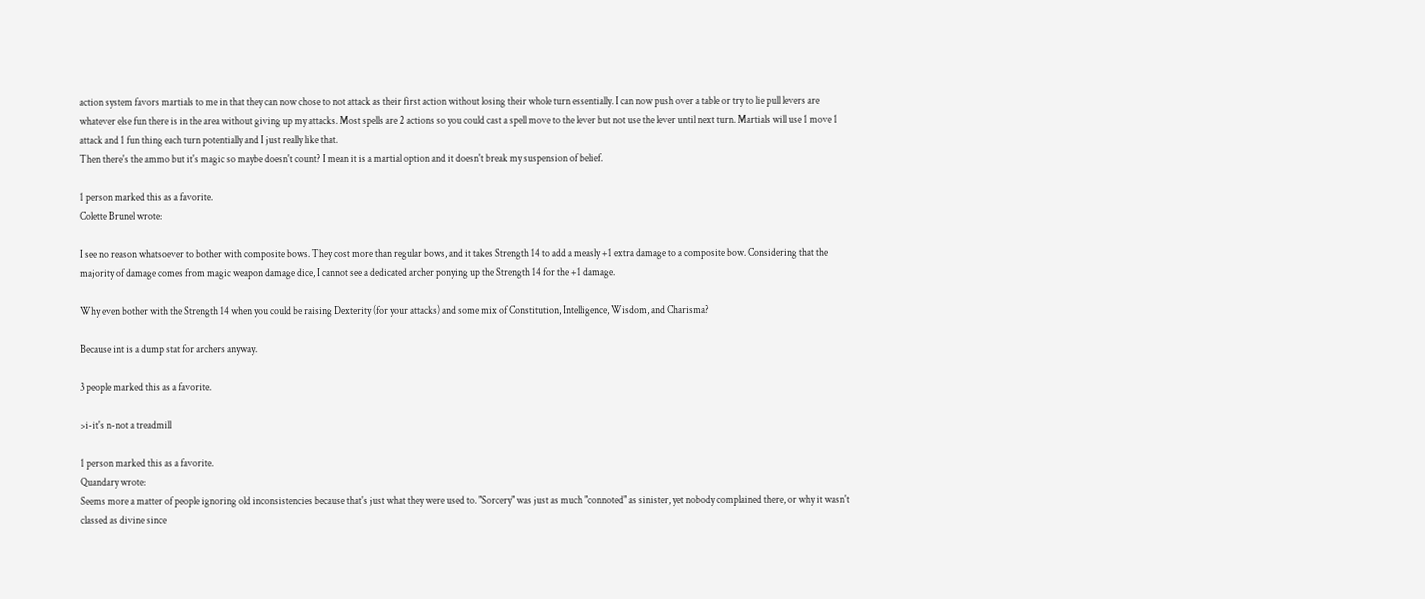action system favors martials to me in that they can now chose to not attack as their first action without losing their whole turn essentially. I can now push over a table or try to lie pull levers are whatever else fun there is in the area without giving up my attacks. Most spells are 2 actions so you could cast a spell move to the lever but not use the lever until next turn. Martials will use 1 move 1 attack and 1 fun thing each turn potentially and I just really like that.
Then there's the ammo but it's magic so maybe doesn't count? I mean it is a martial option and it doesn't break my suspension of belief.

1 person marked this as a favorite.
Colette Brunel wrote:

I see no reason whatsoever to bother with composite bows. They cost more than regular bows, and it takes Strength 14 to add a measly +1 extra damage to a composite bow. Considering that the majority of damage comes from magic weapon damage dice, I cannot see a dedicated archer ponying up the Strength 14 for the +1 damage.

Why even bother with the Strength 14 when you could be raising Dexterity (for your attacks) and some mix of Constitution, Intelligence, Wisdom, and Charisma?

Because int is a dump stat for archers anyway.

3 people marked this as a favorite.

>i-it's n-not a treadmill

1 person marked this as a favorite.
Quandary wrote:
Seems more a matter of people ignoring old inconsistencies because that's just what they were used to. "Sorcery" was just as much "connoted" as sinister, yet nobody complained there, or why it wasn't classed as divine since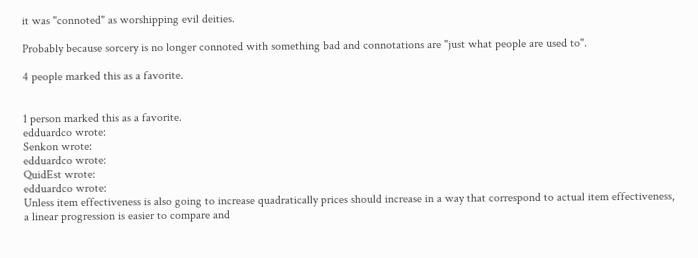it was "connoted" as worshipping evil deities.

Probably because sorcery is no longer connoted with something bad and connotations are "just what people are used to".

4 people marked this as a favorite.


1 person marked this as a favorite.
edduardco wrote:
Senkon wrote:
edduardco wrote:
QuidEst wrote:
edduardco wrote:
Unless item effectiveness is also going to increase quadratically prices should increase in a way that correspond to actual item effectiveness, a linear progression is easier to compare and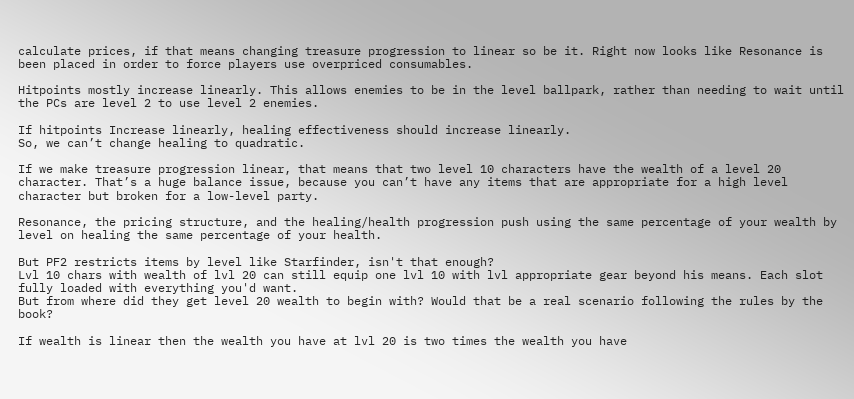calculate prices, if that means changing treasure progression to linear so be it. Right now looks like Resonance is been placed in order to force players use overpriced consumables.

Hitpoints mostly increase linearly. This allows enemies to be in the level ballpark, rather than needing to wait until the PCs are level 2 to use level 2 enemies.

If hitpoints Increase linearly, healing effectiveness should increase linearly.
So, we can’t change healing to quadratic.

If we make treasure progression linear, that means that two level 10 characters have the wealth of a level 20 character. That’s a huge balance issue, because you can’t have any items that are appropriate for a high level character but broken for a low-level party.

Resonance, the pricing structure, and the healing/health progression push using the same percentage of your wealth by level on healing the same percentage of your health.

But PF2 restricts items by level like Starfinder, isn't that enough?
Lvl 10 chars with wealth of lvl 20 can still equip one lvl 10 with lvl appropriate gear beyond his means. Each slot fully loaded with everything you'd want.
But from where did they get level 20 wealth to begin with? Would that be a real scenario following the rules by the book?

If wealth is linear then the wealth you have at lvl 20 is two times the wealth you have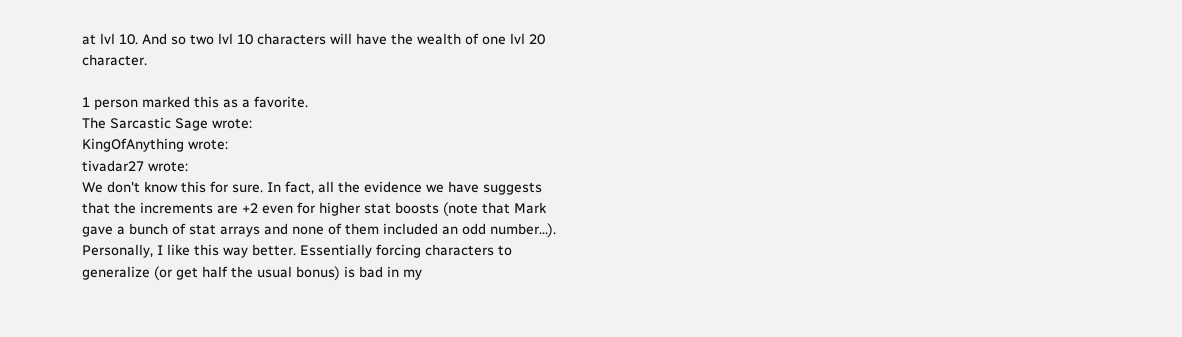at lvl 10. And so two lvl 10 characters will have the wealth of one lvl 20 character.

1 person marked this as a favorite.
The Sarcastic Sage wrote:
KingOfAnything wrote:
tivadar27 wrote:
We don't know this for sure. In fact, all the evidence we have suggests that the increments are +2 even for higher stat boosts (note that Mark gave a bunch of stat arrays and none of them included an odd number...). Personally, I like this way better. Essentially forcing characters to generalize (or get half the usual bonus) is bad in my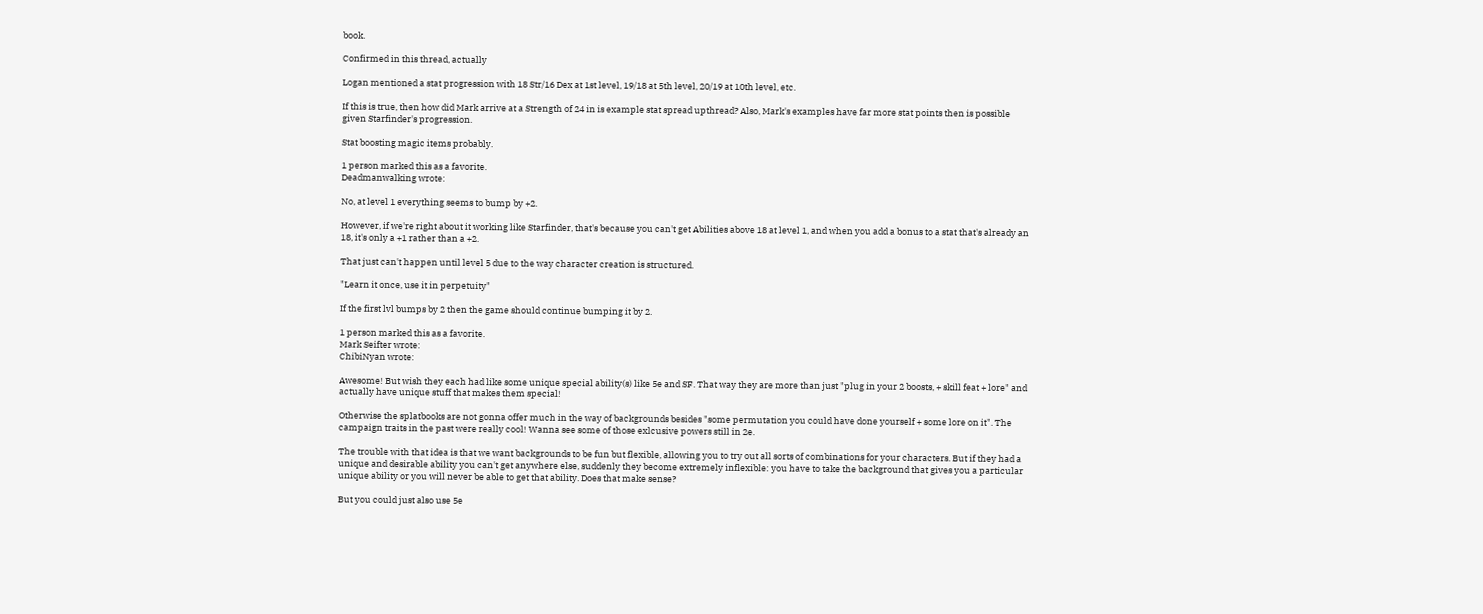book.

Confirmed in this thread, actually

Logan mentioned a stat progression with 18 Str/16 Dex at 1st level, 19/18 at 5th level, 20/19 at 10th level, etc.

If this is true, then how did Mark arrive at a Strength of 24 in is example stat spread upthread? Also, Mark's examples have far more stat points then is possible given Starfinder's progression.

Stat boosting magic items probably.

1 person marked this as a favorite.
Deadmanwalking wrote:

No, at level 1 everything seems to bump by +2.

However, if we're right about it working like Starfinder, that's because you can't get Abilities above 18 at level 1, and when you add a bonus to a stat that's already an 18, it's only a +1 rather than a +2.

That just can't happen until level 5 due to the way character creation is structured.

"Learn it once, use it in perpetuity"

If the first lvl bumps by 2 then the game should continue bumping it by 2.

1 person marked this as a favorite.
Mark Seifter wrote:
ChibiNyan wrote:

Awesome! But wish they each had like some unique special ability(s) like 5e and SF. That way they are more than just "plug in your 2 boosts, + skill feat + lore" and actually have unique stuff that makes them special!

Otherwise the splatbooks are not gonna offer much in the way of backgrounds besides "some permutation you could have done yourself + some lore on it". The campaign traits in the past were really cool! Wanna see some of those exlcusive powers still in 2e.

The trouble with that idea is that we want backgrounds to be fun but flexible, allowing you to try out all sorts of combinations for your characters. But if they had a unique and desirable ability you can't get anywhere else, suddenly they become extremely inflexible: you have to take the background that gives you a particular unique ability or you will never be able to get that ability. Does that make sense?

But you could just also use 5e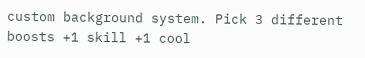custom background system. Pick 3 different boosts +1 skill +1 cool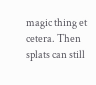magic thing et cetera. Then splats can still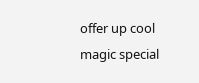offer up cool magic special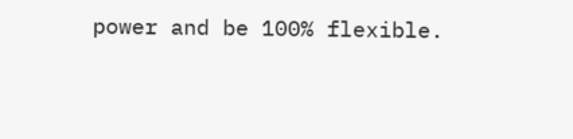power and be 100% flexible.